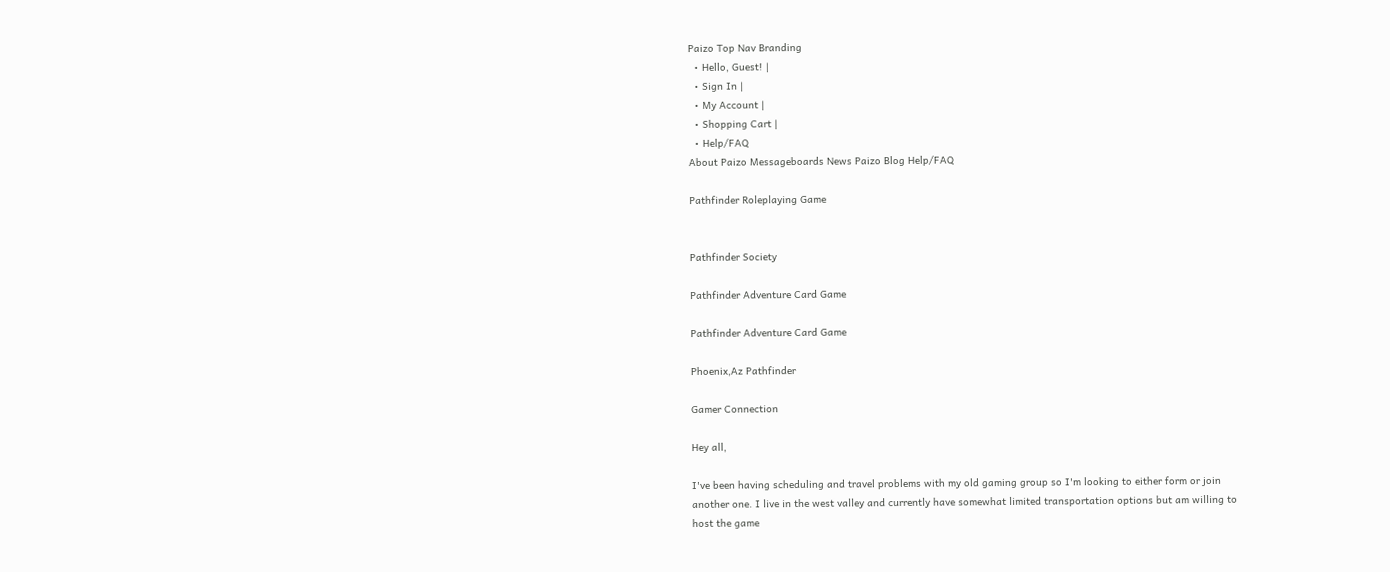Paizo Top Nav Branding
  • Hello, Guest! |
  • Sign In |
  • My Account |
  • Shopping Cart |
  • Help/FAQ
About Paizo Messageboards News Paizo Blog Help/FAQ

Pathfinder Roleplaying Game


Pathfinder Society

Pathfinder Adventure Card Game

Pathfinder Adventure Card Game

Phoenix,Az Pathfinder

Gamer Connection

Hey all,

I've been having scheduling and travel problems with my old gaming group so I'm looking to either form or join another one. I live in the west valley and currently have somewhat limited transportation options but am willing to host the game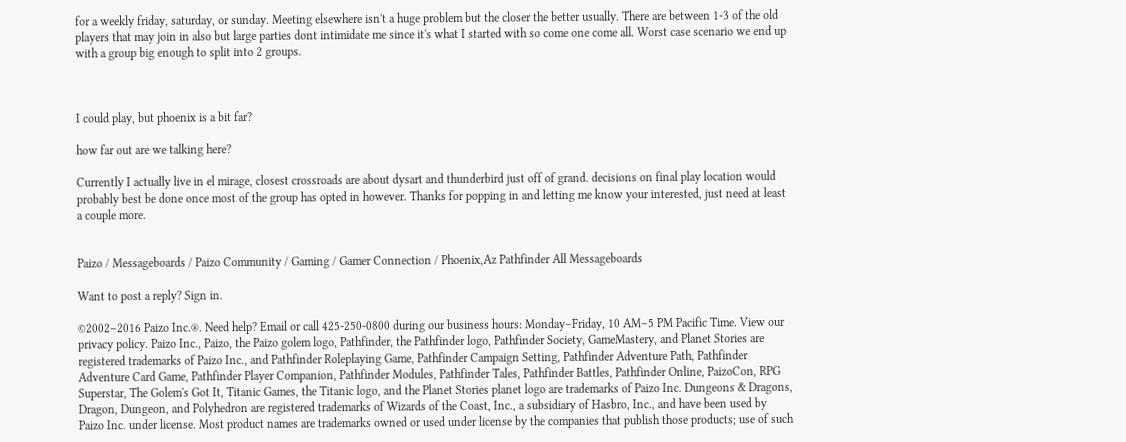for a weekly friday, saturday, or sunday. Meeting elsewhere isn't a huge problem but the closer the better usually. There are between 1-3 of the old players that may join in also but large parties dont intimidate me since it's what I started with so come one come all. Worst case scenario we end up with a group big enough to split into 2 groups.



I could play, but phoenix is a bit far?

how far out are we talking here?

Currently I actually live in el mirage, closest crossroads are about dysart and thunderbird just off of grand. decisions on final play location would probably best be done once most of the group has opted in however. Thanks for popping in and letting me know your interested, just need at least a couple more.


Paizo / Messageboards / Paizo Community / Gaming / Gamer Connection / Phoenix,Az Pathfinder All Messageboards

Want to post a reply? Sign in.

©2002–2016 Paizo Inc.®. Need help? Email or call 425-250-0800 during our business hours: Monday–Friday, 10 AM–5 PM Pacific Time. View our privacy policy. Paizo Inc., Paizo, the Paizo golem logo, Pathfinder, the Pathfinder logo, Pathfinder Society, GameMastery, and Planet Stories are registered trademarks of Paizo Inc., and Pathfinder Roleplaying Game, Pathfinder Campaign Setting, Pathfinder Adventure Path, Pathfinder Adventure Card Game, Pathfinder Player Companion, Pathfinder Modules, Pathfinder Tales, Pathfinder Battles, Pathfinder Online, PaizoCon, RPG Superstar, The Golem's Got It, Titanic Games, the Titanic logo, and the Planet Stories planet logo are trademarks of Paizo Inc. Dungeons & Dragons, Dragon, Dungeon, and Polyhedron are registered trademarks of Wizards of the Coast, Inc., a subsidiary of Hasbro, Inc., and have been used by Paizo Inc. under license. Most product names are trademarks owned or used under license by the companies that publish those products; use of such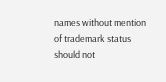names without mention of trademark status should not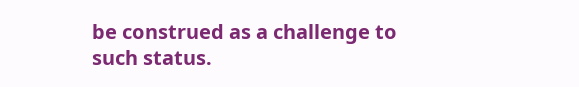be construed as a challenge to such status.